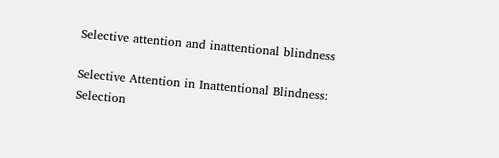Selective attention and inattentional blindness

Selective Attention in Inattentional Blindness: Selection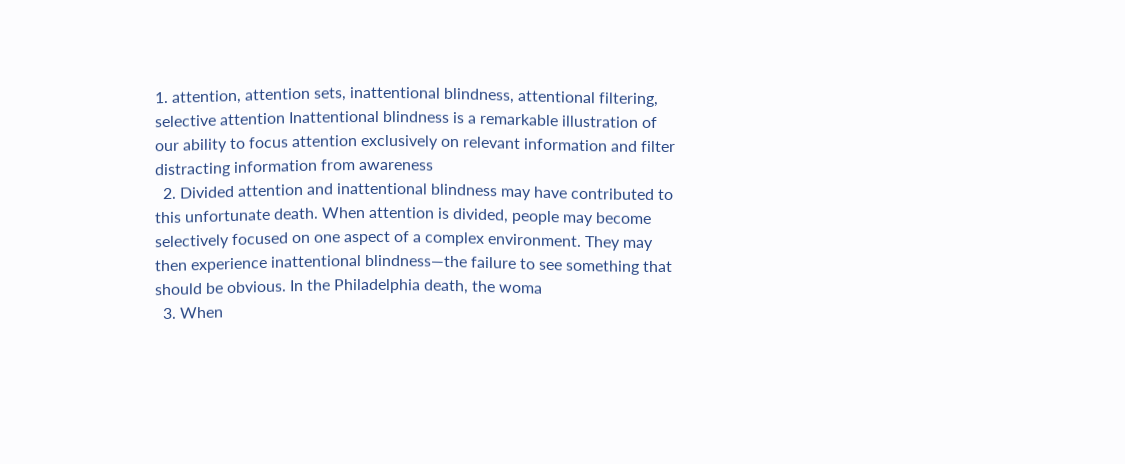1. attention, attention sets, inattentional blindness, attentional filtering, selective attention Inattentional blindness is a remarkable illustration of our ability to focus attention exclusively on relevant information and filter distracting information from awareness
  2. Divided attention and inattentional blindness may have contributed to this unfortunate death. When attention is divided, people may become selectively focused on one aspect of a complex environment. They may then experience inattentional blindness—the failure to see something that should be obvious. In the Philadelphia death, the woma
  3. When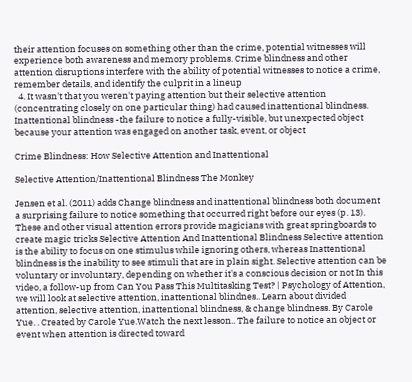their attention focuses on something other than the crime, potential witnesses will experience both awareness and memory problems. Crime blindness and other attention disruptions interfere with the ability of potential witnesses to notice a crime, remember details, and identify the culprit in a lineup
  4. It wasn't that you weren't paying attention but their selective attention (concentrating closely on one particular thing) had caused inattentional blindness. Inattentional blindness -the failure to notice a fully-visible, but unexpected object because your attention was engaged on another task, event, or object

Crime Blindness: How Selective Attention and Inattentional

Selective Attention/Inattentional Blindness The Monkey

Jensen et al. (2011) adds Change blindness and inattentional blindness both document a surprising failure to notice something that occurred right before our eyes (p. 13). These and other visual attention errors provide magicians with great springboards to create magic tricks Selective Attention And Inattentional Blindness Selective attention is the ability to focus on one stimulus while ignoring others, whereas Inattentional blindness is the inability to see stimuli that are in plain sight. Selective attention can be voluntary or involuntary, depending on whether it's a conscious decision or not In this video, a follow-up from Can You Pass This Multitasking Test? | Psychology of Attention, we will look at selective attention, inattentional blindnes.. Learn about divided attention, selective attention, inattentional blindness, & change blindness. By Carole Yue. . Created by Carole Yue.Watch the next lesson.. The failure to notice an object or event when attention is directed toward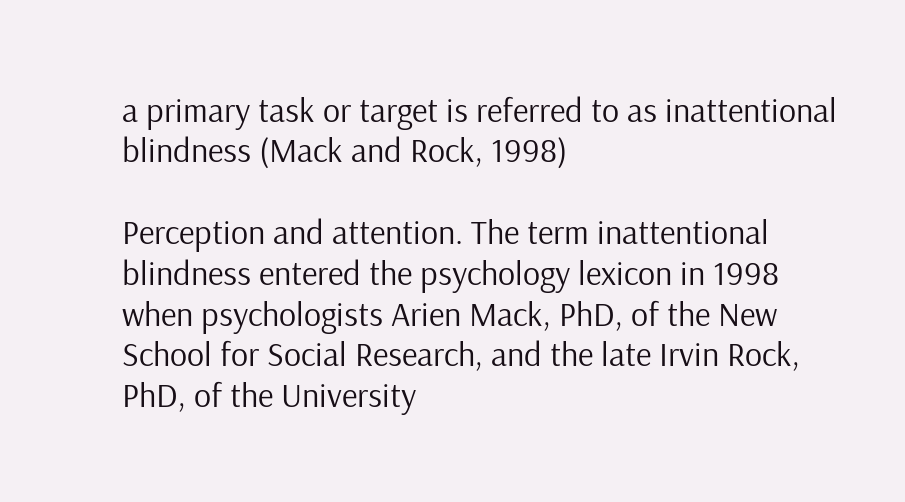a primary task or target is referred to as inattentional blindness (Mack and Rock, 1998)

Perception and attention. The term inattentional blindness entered the psychology lexicon in 1998 when psychologists Arien Mack, PhD, of the New School for Social Research, and the late Irvin Rock, PhD, of the University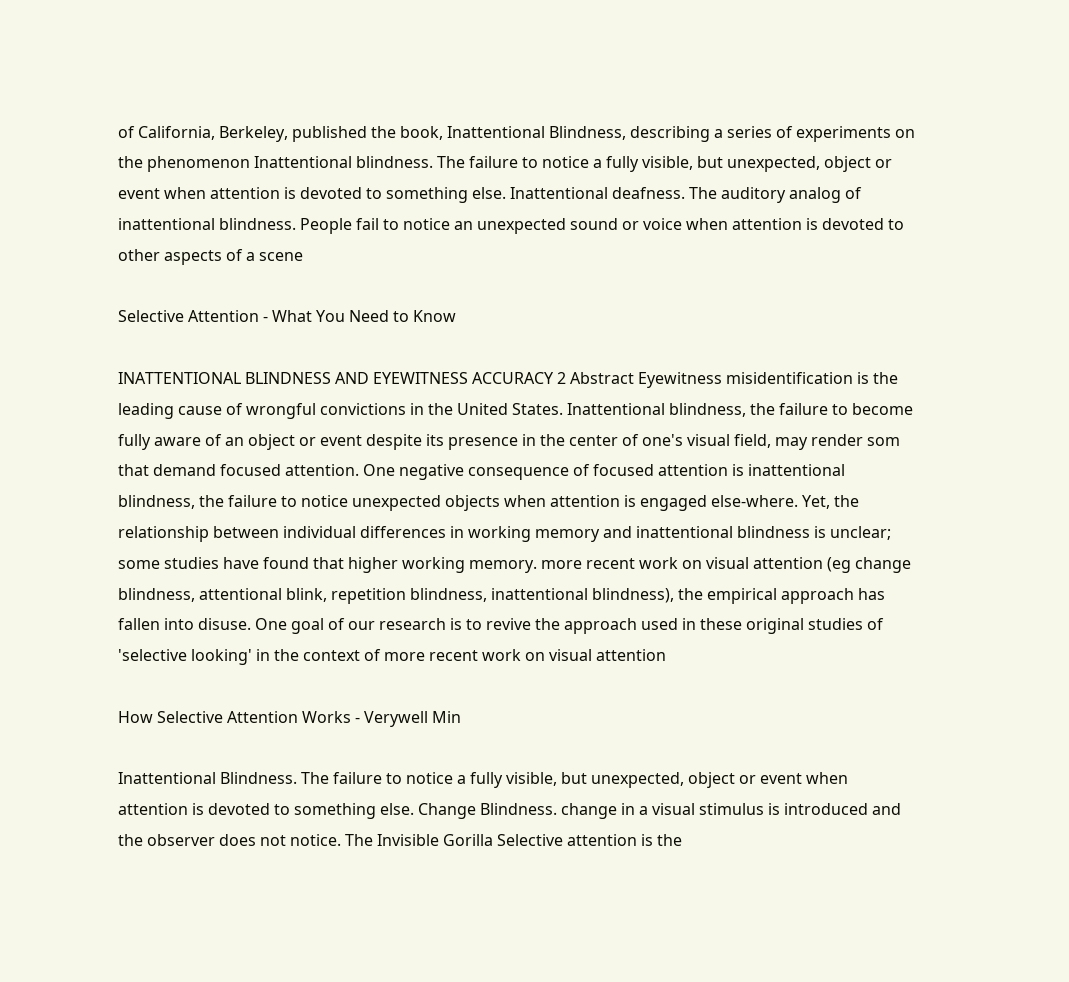of California, Berkeley, published the book, Inattentional Blindness, describing a series of experiments on the phenomenon Inattentional blindness. The failure to notice a fully visible, but unexpected, object or event when attention is devoted to something else. Inattentional deafness. The auditory analog of inattentional blindness. People fail to notice an unexpected sound or voice when attention is devoted to other aspects of a scene

Selective Attention - What You Need to Know

INATTENTIONAL BLINDNESS AND EYEWITNESS ACCURACY 2 Abstract Eyewitness misidentification is the leading cause of wrongful convictions in the United States. Inattentional blindness, the failure to become fully aware of an object or event despite its presence in the center of one's visual field, may render som that demand focused attention. One negative consequence of focused attention is inattentional blindness, the failure to notice unexpected objects when attention is engaged else-where. Yet, the relationship between individual differences in working memory and inattentional blindness is unclear; some studies have found that higher working memory. more recent work on visual attention (eg change blindness, attentional blink, repetition blindness, inattentional blindness), the empirical approach has fallen into disuse. One goal of our research is to revive the approach used in these original studies of 'selective looking' in the context of more recent work on visual attention

How Selective Attention Works - Verywell Min

Inattentional Blindness. The failure to notice a fully visible, but unexpected, object or event when attention is devoted to something else. Change Blindness. change in a visual stimulus is introduced and the observer does not notice. The Invisible Gorilla Selective attention is the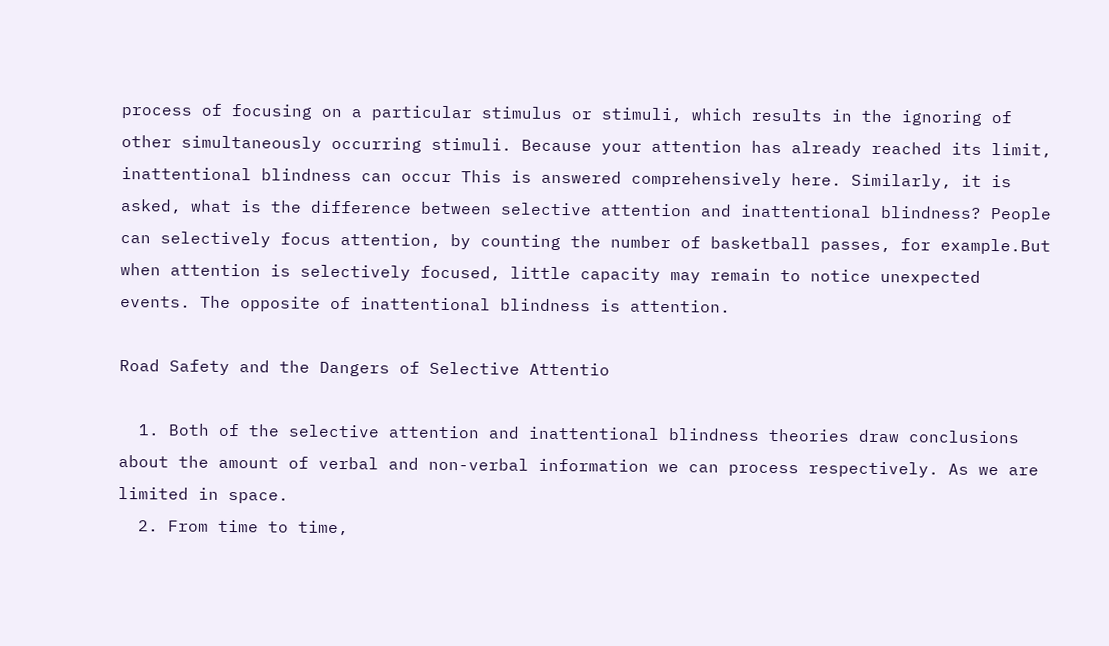process of focusing on a particular stimulus or stimuli, which results in the ignoring of other simultaneously occurring stimuli. Because your attention has already reached its limit, inattentional blindness can occur This is answered comprehensively here. Similarly, it is asked, what is the difference between selective attention and inattentional blindness? People can selectively focus attention, by counting the number of basketball passes, for example.But when attention is selectively focused, little capacity may remain to notice unexpected events. The opposite of inattentional blindness is attention.

Road Safety and the Dangers of Selective Attentio

  1. Both of the selective attention and inattentional blindness theories draw conclusions about the amount of verbal and non-verbal information we can process respectively. As we are limited in space.
  2. From time to time,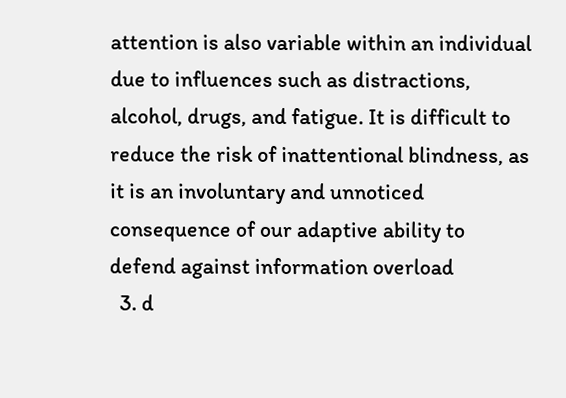attention is also variable within an individual due to influences such as distractions, alcohol, drugs, and fatigue. It is difficult to reduce the risk of inattentional blindness, as it is an involuntary and unnoticed consequence of our adaptive ability to defend against information overload
  3. d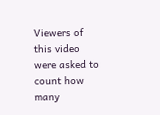Viewers of this video were asked to count how many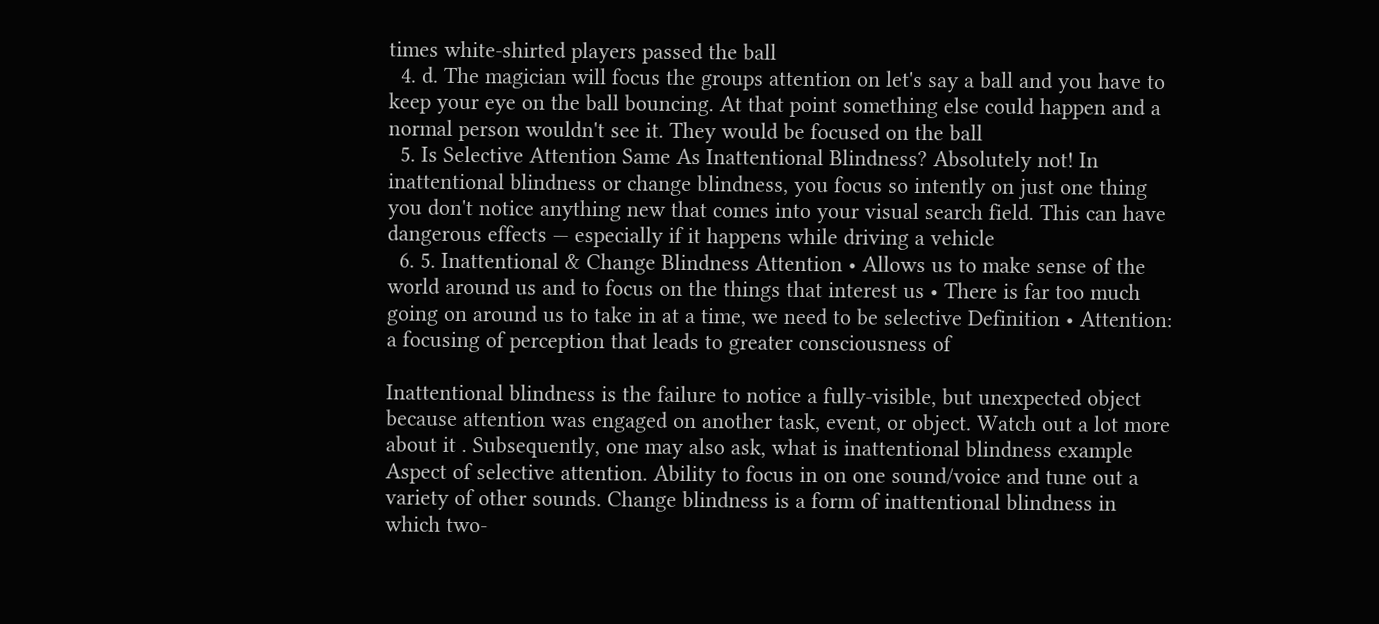times white-shirted players passed the ball
  4. d. The magician will focus the groups attention on let's say a ball and you have to keep your eye on the ball bouncing. At that point something else could happen and a normal person wouldn't see it. They would be focused on the ball
  5. Is Selective Attention Same As Inattentional Blindness? Absolutely not! In inattentional blindness or change blindness, you focus so intently on just one thing you don't notice anything new that comes into your visual search field. This can have dangerous effects — especially if it happens while driving a vehicle
  6. 5. Inattentional & Change Blindness Attention • Allows us to make sense of the world around us and to focus on the things that interest us • There is far too much going on around us to take in at a time, we need to be selective Definition • Attention: a focusing of perception that leads to greater consciousness of

Inattentional blindness is the failure to notice a fully-visible, but unexpected object because attention was engaged on another task, event, or object. Watch out a lot more about it . Subsequently, one may also ask, what is inattentional blindness example Aspect of selective attention. Ability to focus in on one sound/voice and tune out a variety of other sounds. Change blindness is a form of inattentional blindness in which two-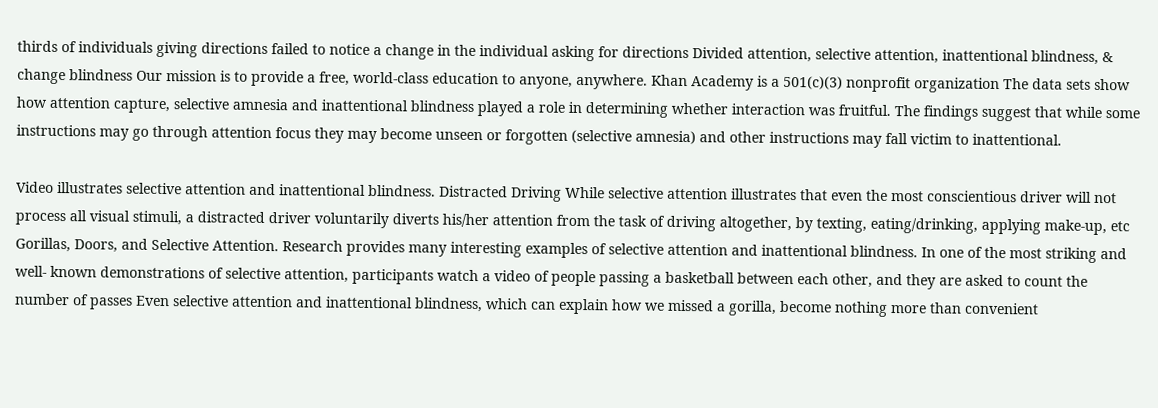thirds of individuals giving directions failed to notice a change in the individual asking for directions Divided attention, selective attention, inattentional blindness, & change blindness Our mission is to provide a free, world-class education to anyone, anywhere. Khan Academy is a 501(c)(3) nonprofit organization The data sets show how attention capture, selective amnesia and inattentional blindness played a role in determining whether interaction was fruitful. The findings suggest that while some instructions may go through attention focus they may become unseen or forgotten (selective amnesia) and other instructions may fall victim to inattentional.

Video illustrates selective attention and inattentional blindness. Distracted Driving While selective attention illustrates that even the most conscientious driver will not process all visual stimuli, a distracted driver voluntarily diverts his/her attention from the task of driving altogether, by texting, eating/drinking, applying make-up, etc Gorillas, Doors, and Selective Attention. Research provides many interesting examples of selective attention and inattentional blindness. In one of the most striking and well- known demonstrations of selective attention, participants watch a video of people passing a basketball between each other, and they are asked to count the number of passes Even selective attention and inattentional blindness, which can explain how we missed a gorilla, become nothing more than convenient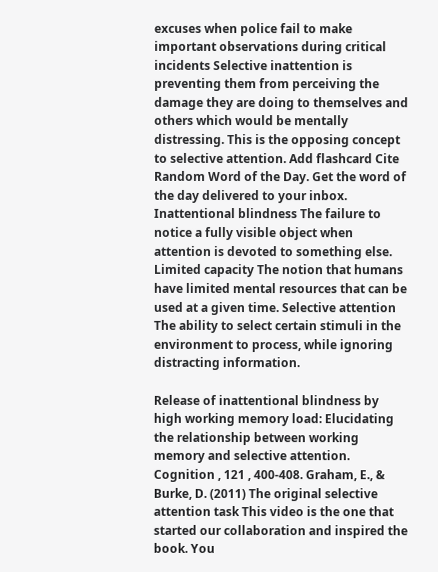excuses when police fail to make important observations during critical incidents Selective inattention is preventing them from perceiving the damage they are doing to themselves and others which would be mentally distressing. This is the opposing concept to selective attention. Add flashcard Cite Random Word of the Day. Get the word of the day delivered to your inbox. Inattentional blindness The failure to notice a fully visible object when attention is devoted to something else. Limited capacity The notion that humans have limited mental resources that can be used at a given time. Selective attention The ability to select certain stimuli in the environment to process, while ignoring distracting information.

Release of inattentional blindness by high working memory load: Elucidating the relationship between working memory and selective attention. Cognition , 121 , 400-408. Graham, E., & Burke, D. (2011) The original selective attention task This video is the one that started our collaboration and inspired the book. You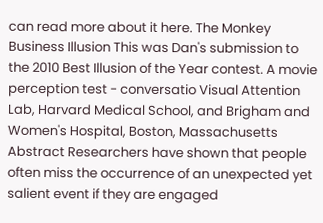can read more about it here. The Monkey Business Illusion This was Dan's submission to the 2010 Best Illusion of the Year contest. A movie perception test - conversatio Visual Attention Lab, Harvard Medical School, and Brigham and Women's Hospital, Boston, Massachusetts Abstract Researchers have shown that people often miss the occurrence of an unexpected yet salient event if they are engaged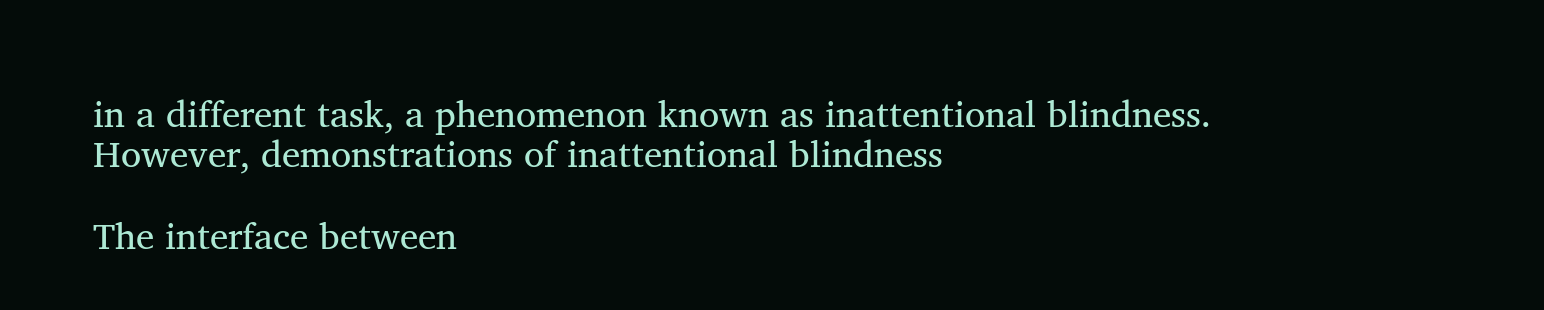in a different task, a phenomenon known as inattentional blindness. However, demonstrations of inattentional blindness

The interface between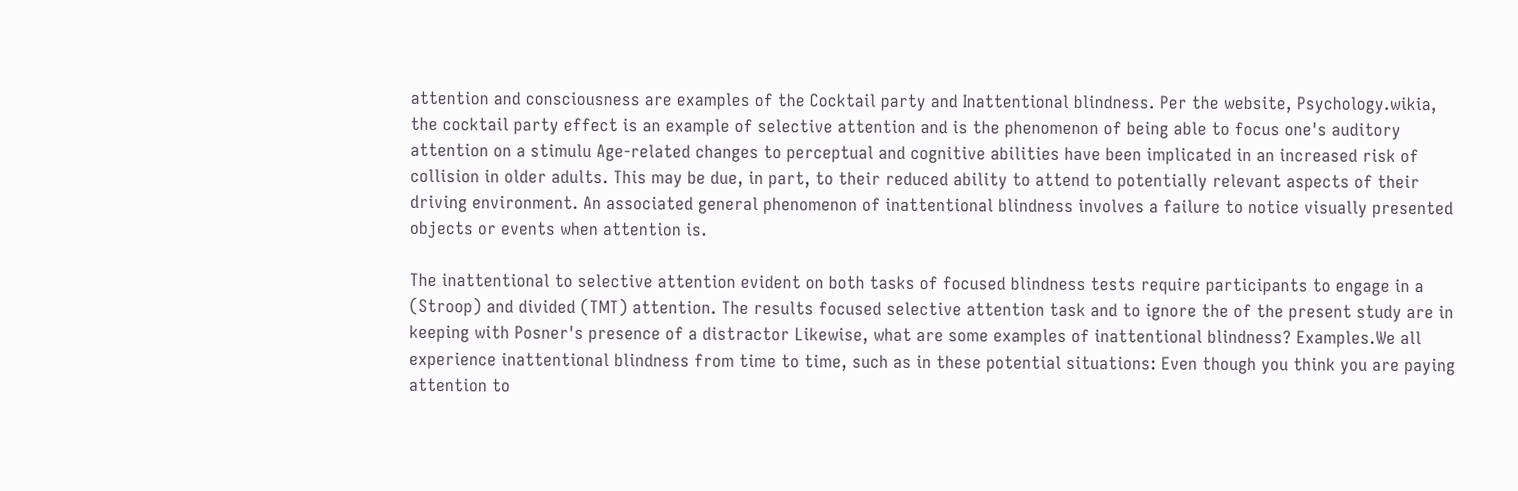attention and consciousness are examples of the Cocktail party and Inattentional blindness. Per the website, Psychology.wikia, the cocktail party effect is an example of selective attention and is the phenomenon of being able to focus one's auditory attention on a stimulu Age-related changes to perceptual and cognitive abilities have been implicated in an increased risk of collision in older adults. This may be due, in part, to their reduced ability to attend to potentially relevant aspects of their driving environment. An associated general phenomenon of inattentional blindness involves a failure to notice visually presented objects or events when attention is.

The inattentional to selective attention evident on both tasks of focused blindness tests require participants to engage in a (Stroop) and divided (TMT) attention. The results focused selective attention task and to ignore the of the present study are in keeping with Posner's presence of a distractor Likewise, what are some examples of inattentional blindness? Examples.We all experience inattentional blindness from time to time, such as in these potential situations: Even though you think you are paying attention to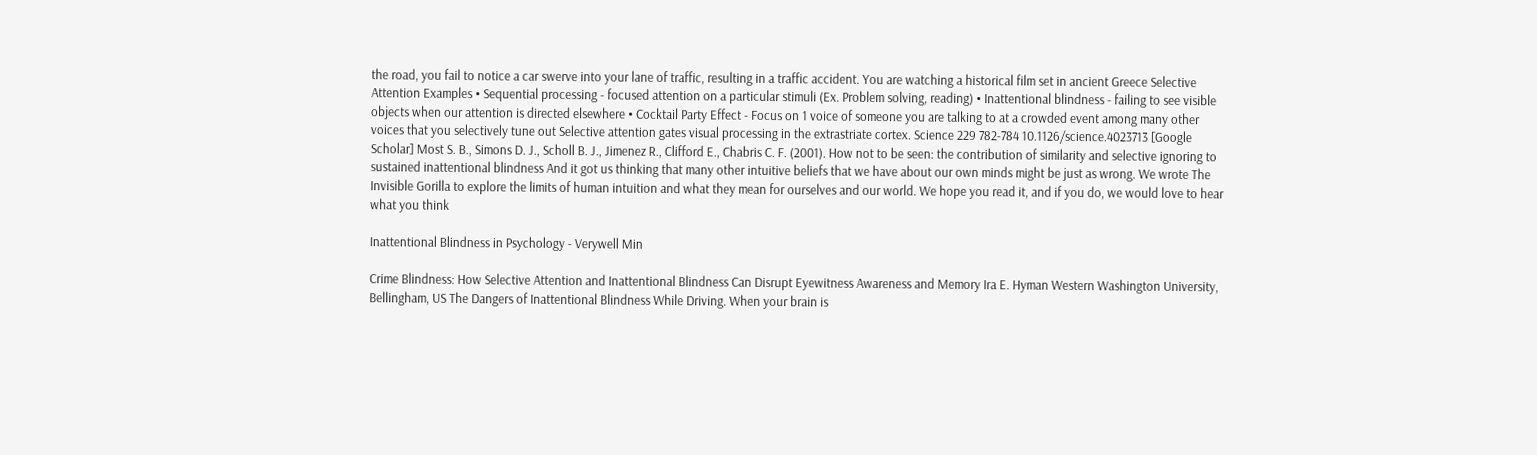the road, you fail to notice a car swerve into your lane of traffic, resulting in a traffic accident. You are watching a historical film set in ancient Greece Selective Attention Examples • Sequential processing - focused attention on a particular stimuli (Ex. Problem solving, reading) • Inattentional blindness - failing to see visible objects when our attention is directed elsewhere • Cocktail Party Effect - Focus on 1 voice of someone you are talking to at a crowded event among many other voices that you selectively tune out Selective attention gates visual processing in the extrastriate cortex. Science 229 782-784 10.1126/science.4023713 [Google Scholar] Most S. B., Simons D. J., Scholl B. J., Jimenez R., Clifford E., Chabris C. F. (2001). How not to be seen: the contribution of similarity and selective ignoring to sustained inattentional blindness And it got us thinking that many other intuitive beliefs that we have about our own minds might be just as wrong. We wrote The Invisible Gorilla to explore the limits of human intuition and what they mean for ourselves and our world. We hope you read it, and if you do, we would love to hear what you think

Inattentional Blindness in Psychology - Verywell Min

Crime Blindness: How Selective Attention and Inattentional Blindness Can Disrupt Eyewitness Awareness and Memory Ira E. Hyman Western Washington University, Bellingham, US The Dangers of Inattentional Blindness While Driving. When your brain is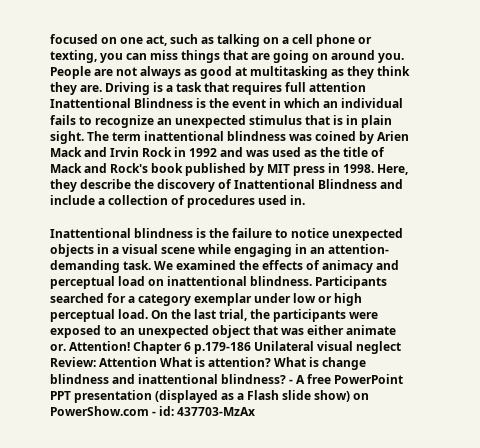focused on one act, such as talking on a cell phone or texting, you can miss things that are going on around you. People are not always as good at multitasking as they think they are. Driving is a task that requires full attention Inattentional Blindness is the event in which an individual fails to recognize an unexpected stimulus that is in plain sight. The term inattentional blindness was coined by Arien Mack and Irvin Rock in 1992 and was used as the title of Mack and Rock's book published by MIT press in 1998. Here, they describe the discovery of Inattentional Blindness and include a collection of procedures used in.

Inattentional blindness is the failure to notice unexpected objects in a visual scene while engaging in an attention-demanding task. We examined the effects of animacy and perceptual load on inattentional blindness. Participants searched for a category exemplar under low or high perceptual load. On the last trial, the participants were exposed to an unexpected object that was either animate or. Attention! Chapter 6 p.179-186 Unilateral visual neglect Review: Attention What is attention? What is change blindness and inattentional blindness? - A free PowerPoint PPT presentation (displayed as a Flash slide show) on PowerShow.com - id: 437703-MzAx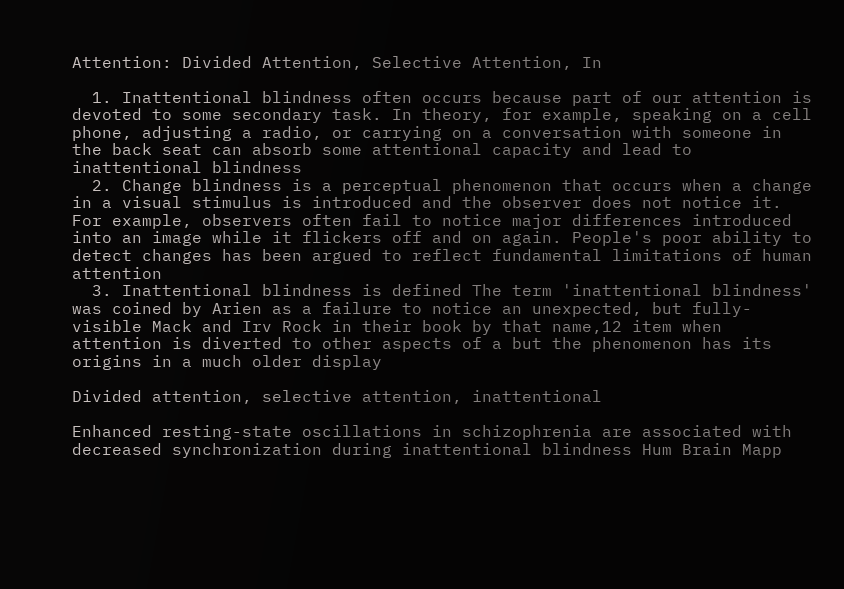Attention: Divided Attention, Selective Attention, In

  1. Inattentional blindness often occurs because part of our attention is devoted to some secondary task. In theory, for example, speaking on a cell phone, adjusting a radio, or carrying on a conversation with someone in the back seat can absorb some attentional capacity and lead to inattentional blindness
  2. Change blindness is a perceptual phenomenon that occurs when a change in a visual stimulus is introduced and the observer does not notice it. For example, observers often fail to notice major differences introduced into an image while it flickers off and on again. People's poor ability to detect changes has been argued to reflect fundamental limitations of human attention
  3. Inattentional blindness is defined The term 'inattentional blindness' was coined by Arien as a failure to notice an unexpected, but fully-visible Mack and Irv Rock in their book by that name,12 item when attention is diverted to other aspects of a but the phenomenon has its origins in a much older display

Divided attention, selective attention, inattentional

Enhanced resting-state oscillations in schizophrenia are associated with decreased synchronization during inattentional blindness Hum Brain Mapp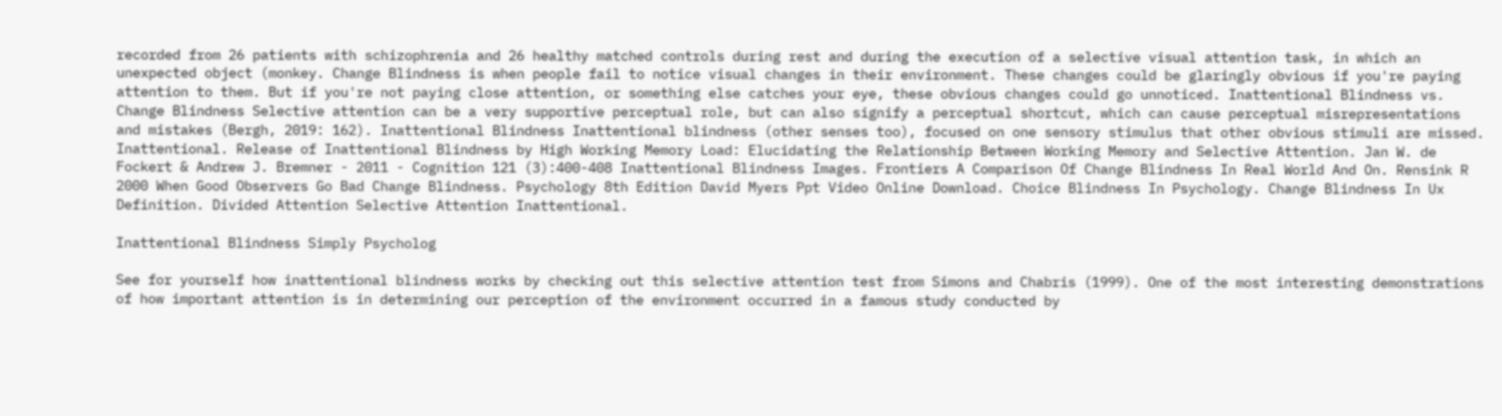recorded from 26 patients with schizophrenia and 26 healthy matched controls during rest and during the execution of a selective visual attention task, in which an unexpected object (monkey. Change Blindness is when people fail to notice visual changes in their environment. These changes could be glaringly obvious if you're paying attention to them. But if you're not paying close attention, or something else catches your eye, these obvious changes could go unnoticed. Inattentional Blindness vs. Change Blindness Selective attention can be a very supportive perceptual role, but can also signify a perceptual shortcut, which can cause perceptual misrepresentations and mistakes (Bergh, 2019: 162). Inattentional Blindness Inattentional blindness (other senses too), focused on one sensory stimulus that other obvious stimuli are missed. Inattentional. Release of Inattentional Blindness by High Working Memory Load: Elucidating the Relationship Between Working Memory and Selective Attention. Jan W. de Fockert & Andrew J. Bremner - 2011 - Cognition 121 (3):400-408 Inattentional Blindness Images. Frontiers A Comparison Of Change Blindness In Real World And On. Rensink R 2000 When Good Observers Go Bad Change Blindness. Psychology 8th Edition David Myers Ppt Video Online Download. Choice Blindness In Psychology. Change Blindness In Ux Definition. Divided Attention Selective Attention Inattentional.

Inattentional Blindness Simply Psycholog

See for yourself how inattentional blindness works by checking out this selective attention test from Simons and Chabris (1999). One of the most interesting demonstrations of how important attention is in determining our perception of the environment occurred in a famous study conducted by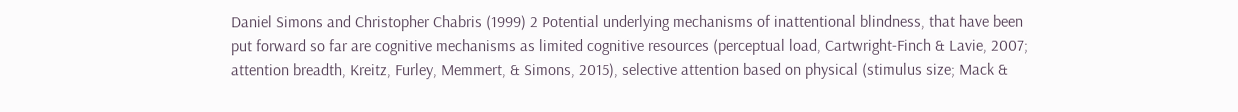Daniel Simons and Christopher Chabris (1999) 2 Potential underlying mechanisms of inattentional blindness, that have been put forward so far are cognitive mechanisms as limited cognitive resources (perceptual load, Cartwright-Finch & Lavie, 2007; attention breadth, Kreitz, Furley, Memmert, & Simons, 2015), selective attention based on physical (stimulus size; Mack &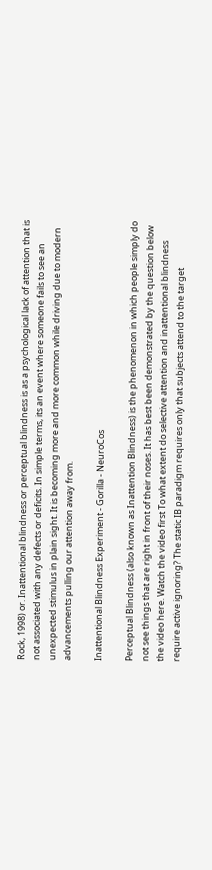Rock, 1998) or. Inattentional blindness or perceptual blindness is as a psychological lack of attention that is not associated with any defects or deficits. In simple terms, its an event where someone fails to see an unexpected stimulus in plain sight. It is becoming more and more common while driving due to modern advancements pulling our attention away from.

Inattentional Blindness Experiment - Gorilla - NeuroCos

Perceptual Blindness (also known as Inattention Blindness) is the phenomenon in which people simply do not see things that are right in front of their noses. It has best been demonstrated by the question below the video here. Watch the video first To what extent do selective attention and inattentional blindness require active ignoring? The static IB paradigm requires only that subjects attend to the target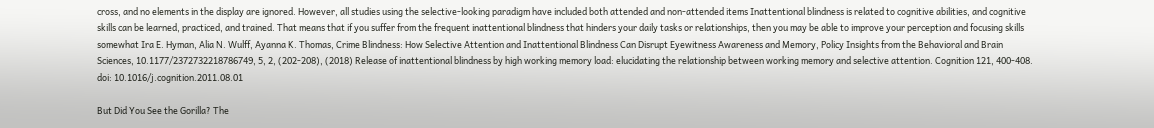cross, and no elements in the display are ignored. However, all studies using the selective-looking paradigm have included both attended and non-attended items Inattentional blindness is related to cognitive abilities, and cognitive skills can be learned, practiced, and trained. That means that if you suffer from the frequent inattentional blindness that hinders your daily tasks or relationships, then you may be able to improve your perception and focusing skills somewhat Ira E. Hyman, Alia N. Wulff, Ayanna K. Thomas, Crime Blindness: How Selective Attention and Inattentional Blindness Can Disrupt Eyewitness Awareness and Memory, Policy Insights from the Behavioral and Brain Sciences, 10.1177/2372732218786749, 5, 2, (202-208), (2018) Release of inattentional blindness by high working memory load: elucidating the relationship between working memory and selective attention. Cognition 121, 400-408. doi: 10.1016/j.cognition.2011.08.01

But Did You See the Gorilla? The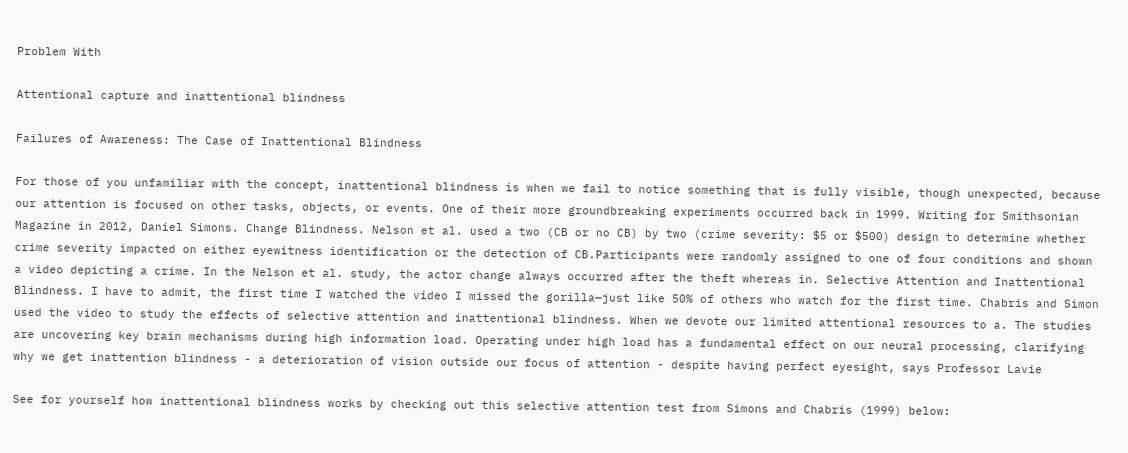Problem With

Attentional capture and inattentional blindness

Failures of Awareness: The Case of Inattentional Blindness

For those of you unfamiliar with the concept, inattentional blindness is when we fail to notice something that is fully visible, though unexpected, because our attention is focused on other tasks, objects, or events. One of their more groundbreaking experiments occurred back in 1999. Writing for Smithsonian Magazine in 2012, Daniel Simons. Change Blindness. Nelson et al. used a two (CB or no CB) by two (crime severity: $5 or $500) design to determine whether crime severity impacted on either eyewitness identification or the detection of CB.Participants were randomly assigned to one of four conditions and shown a video depicting a crime. In the Nelson et al. study, the actor change always occurred after the theft whereas in. Selective Attention and Inattentional Blindness. I have to admit, the first time I watched the video I missed the gorilla—just like 50% of others who watch for the first time. Chabris and Simon used the video to study the effects of selective attention and inattentional blindness. When we devote our limited attentional resources to a. The studies are uncovering key brain mechanisms during high information load. Operating under high load has a fundamental effect on our neural processing, clarifying why we get inattention blindness - a deterioration of vision outside our focus of attention - despite having perfect eyesight, says Professor Lavie

See for yourself how inattentional blindness works by checking out this selective attention test from Simons and Chabris (1999) below: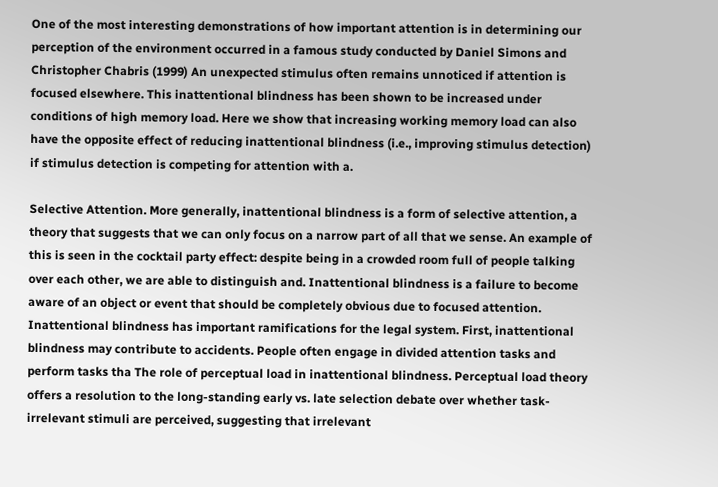One of the most interesting demonstrations of how important attention is in determining our perception of the environment occurred in a famous study conducted by Daniel Simons and Christopher Chabris (1999) An unexpected stimulus often remains unnoticed if attention is focused elsewhere. This inattentional blindness has been shown to be increased under conditions of high memory load. Here we show that increasing working memory load can also have the opposite effect of reducing inattentional blindness (i.e., improving stimulus detection) if stimulus detection is competing for attention with a.

Selective Attention. More generally, inattentional blindness is a form of selective attention, a theory that suggests that we can only focus on a narrow part of all that we sense. An example of this is seen in the cocktail party effect: despite being in a crowded room full of people talking over each other, we are able to distinguish and. Inattentional blindness is a failure to become aware of an object or event that should be completely obvious due to focused attention. Inattentional blindness has important ramifications for the legal system. First, inattentional blindness may contribute to accidents. People often engage in divided attention tasks and perform tasks tha The role of perceptual load in inattentional blindness. Perceptual load theory offers a resolution to the long-standing early vs. late selection debate over whether task-irrelevant stimuli are perceived, suggesting that irrelevant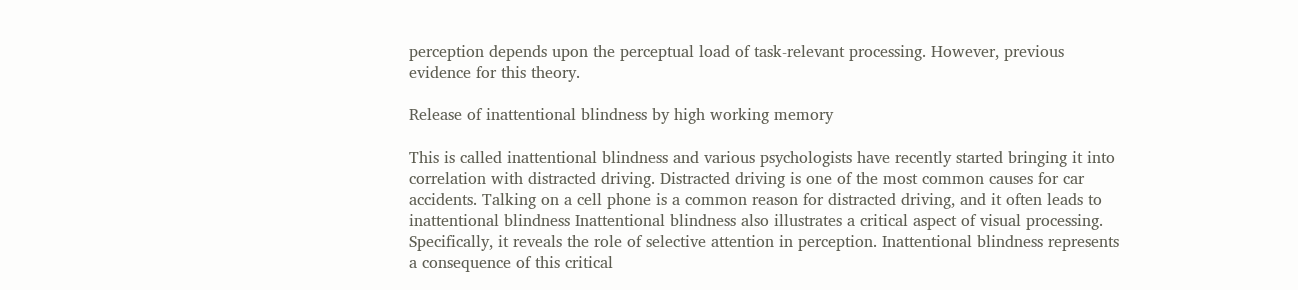perception depends upon the perceptual load of task-relevant processing. However, previous evidence for this theory.

Release of inattentional blindness by high working memory

This is called inattentional blindness and various psychologists have recently started bringing it into correlation with distracted driving. Distracted driving is one of the most common causes for car accidents. Talking on a cell phone is a common reason for distracted driving, and it often leads to inattentional blindness Inattentional blindness also illustrates a critical aspect of visual processing. Specifically, it reveals the role of selective attention in perception. Inattentional blindness represents a consequence of this critical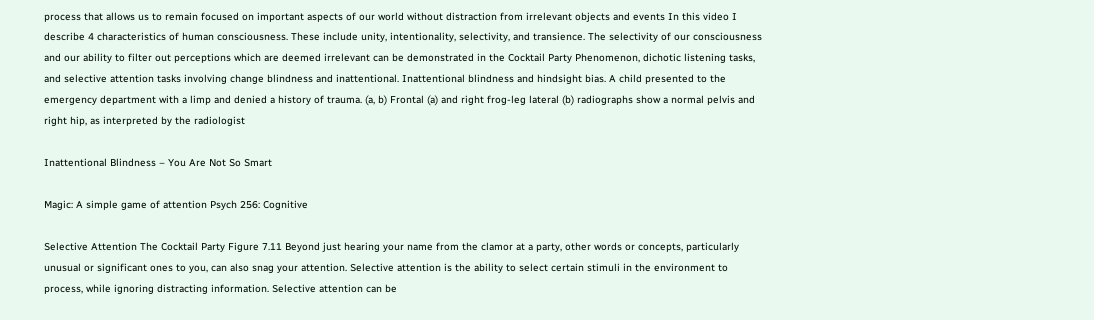process that allows us to remain focused on important aspects of our world without distraction from irrelevant objects and events In this video I describe 4 characteristics of human consciousness. These include unity, intentionality, selectivity, and transience. The selectivity of our consciousness and our ability to filter out perceptions which are deemed irrelevant can be demonstrated in the Cocktail Party Phenomenon, dichotic listening tasks, and selective attention tasks involving change blindness and inattentional. Inattentional blindness and hindsight bias. A child presented to the emergency department with a limp and denied a history of trauma. (a, b) Frontal (a) and right frog-leg lateral (b) radiographs show a normal pelvis and right hip, as interpreted by the radiologist

Inattentional Blindness – You Are Not So Smart

Magic: A simple game of attention Psych 256: Cognitive

Selective Attention The Cocktail Party Figure 7.11 Beyond just hearing your name from the clamor at a party, other words or concepts, particularly unusual or significant ones to you, can also snag your attention. Selective attention is the ability to select certain stimuli in the environment to process, while ignoring distracting information. Selective attention can be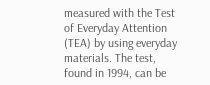measured with the Test of Everyday Attention (TEA) by using everyday materials. The test, found in 1994, can be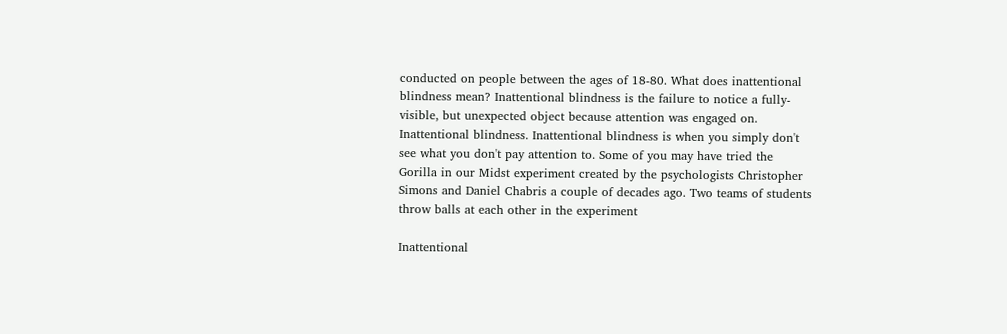conducted on people between the ages of 18-80. What does inattentional blindness mean? Inattentional blindness is the failure to notice a fully-visible, but unexpected object because attention was engaged on. Inattentional blindness. Inattentional blindness is when you simply don't see what you don't pay attention to. Some of you may have tried the Gorilla in our Midst experiment created by the psychologists Christopher Simons and Daniel Chabris a couple of decades ago. Two teams of students throw balls at each other in the experiment

Inattentional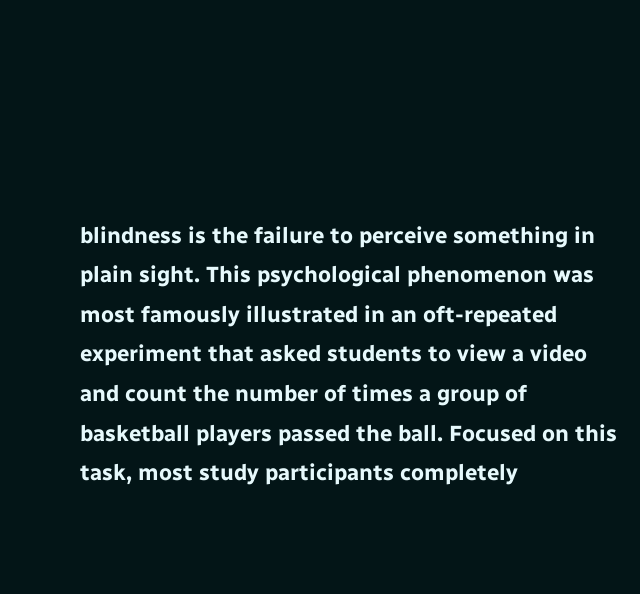blindness is the failure to perceive something in plain sight. This psychological phenomenon was most famously illustrated in an oft-repeated experiment that asked students to view a video and count the number of times a group of basketball players passed the ball. Focused on this task, most study participants completely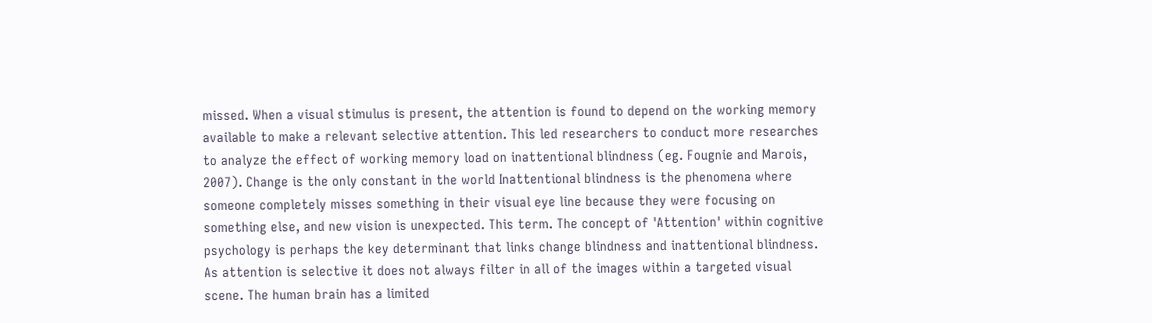missed. When a visual stimulus is present, the attention is found to depend on the working memory available to make a relevant selective attention. This led researchers to conduct more researches to analyze the effect of working memory load on inattentional blindness (eg. Fougnie and Marois, 2007). Change is the only constant in the world Inattentional blindness is the phenomena where someone completely misses something in their visual eye line because they were focusing on something else, and new vision is unexpected. This term. The concept of 'Attention' within cognitive psychology is perhaps the key determinant that links change blindness and inattentional blindness. As attention is selective it does not always filter in all of the images within a targeted visual scene. The human brain has a limited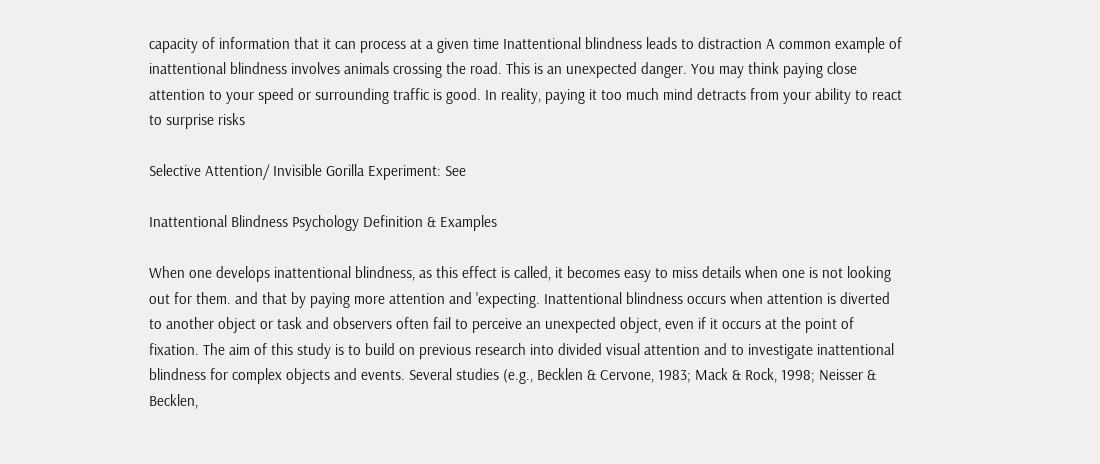capacity of information that it can process at a given time Inattentional blindness leads to distraction A common example of inattentional blindness involves animals crossing the road. This is an unexpected danger. You may think paying close attention to your speed or surrounding traffic is good. In reality, paying it too much mind detracts from your ability to react to surprise risks

Selective Attention/ Invisible Gorilla Experiment: See

Inattentional Blindness Psychology Definition & Examples

When one develops inattentional blindness, as this effect is called, it becomes easy to miss details when one is not looking out for them. and that by paying more attention and 'expecting. Inattentional blindness occurs when attention is diverted to another object or task and observers often fail to perceive an unexpected object, even if it occurs at the point of fixation. The aim of this study is to build on previous research into divided visual attention and to investigate inattentional blindness for complex objects and events. Several studies (e.g., Becklen & Cervone, 1983; Mack & Rock, 1998; Neisser & Becklen,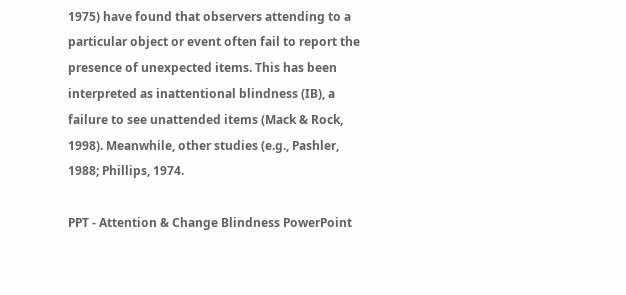1975) have found that observers attending to a particular object or event often fail to report the presence of unexpected items. This has been interpreted as inattentional blindness (IB), a failure to see unattended items (Mack & Rock, 1998). Meanwhile, other studies (e.g., Pashler, 1988; Phillips, 1974.

PPT - Attention & Change Blindness PowerPoint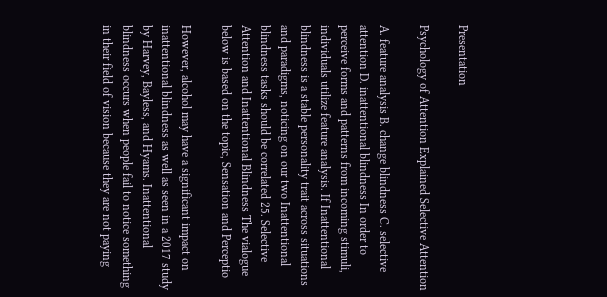Presentation

Psychology of Attention Explained Selective Attention

A. feature analysis B. change blindness C. selective attention D. inattentional blindness In order to perceive forms and patterns from incoming stimuli, individuals utilize feature analysis. If Inattentional blindness is a stable personality trait across situations and paradigms, noticing on our two Inattentional blindness tasks should be correlated 25. Selective Attention and Inattentional Blindness The vialogue below is based on the topic, Sensation and Perceptio

However, alcohol may have a significant impact on inattentional blindness as well as seen in a 2017 study by Harvey, Bayless, and Hyams. Inattentional blindness occurs when people fail to notice something in their field of vision because they are not paying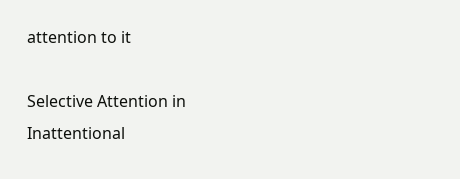attention to it

Selective Attention in Inattentional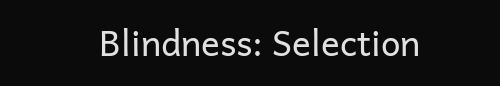Blindness: Selection